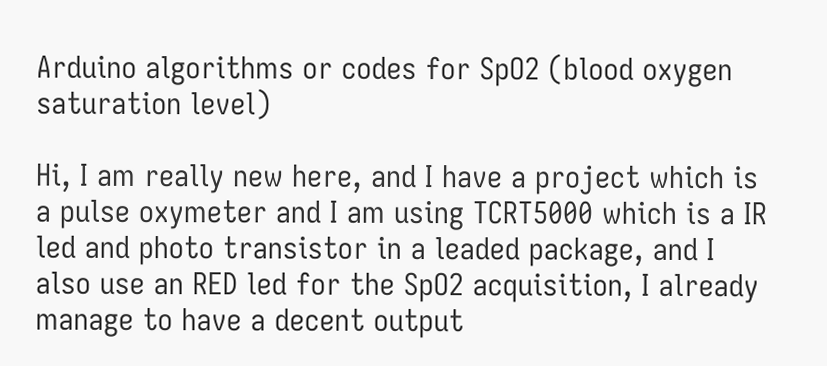Arduino algorithms or codes for SpO2 (blood oxygen saturation level)

Hi, I am really new here, and I have a project which is a pulse oxymeter and I am using TCRT5000 which is a IR led and photo transistor in a leaded package, and I also use an RED led for the SpO2 acquisition, I already manage to have a decent output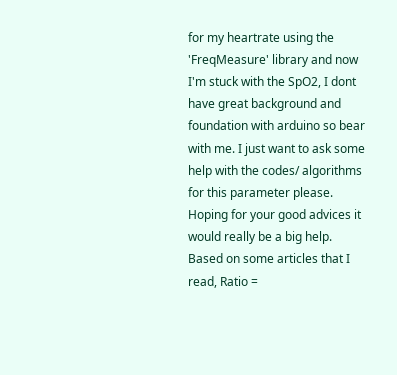for my heartrate using the 'FreqMeasure' library and now I'm stuck with the SpO2, I dont have great background and foundation with arduino so bear with me. I just want to ask some help with the codes/ algorithms for this parameter please. Hoping for your good advices it would really be a big help. Based on some articles that I read, Ratio =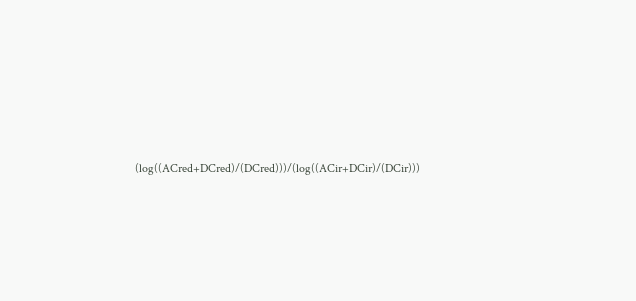(log((ACred+DCred)/(DCred)))/(log((ACir+DCir)/(DCir)))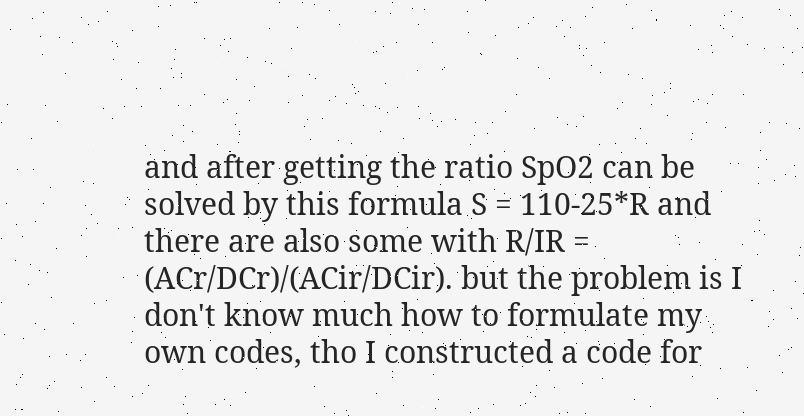and after getting the ratio SpO2 can be solved by this formula S = 110-25*R and there are also some with R/IR = (ACr/DCr)/(ACir/DCir). but the problem is I don't know much how to formulate my own codes, tho I constructed a code for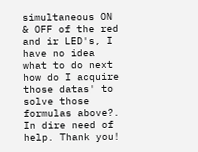simultaneous ON & OFF of the red and ir LED's, I have no idea what to do next how do I acquire those datas' to solve those formulas above?. In dire need of help. Thank you!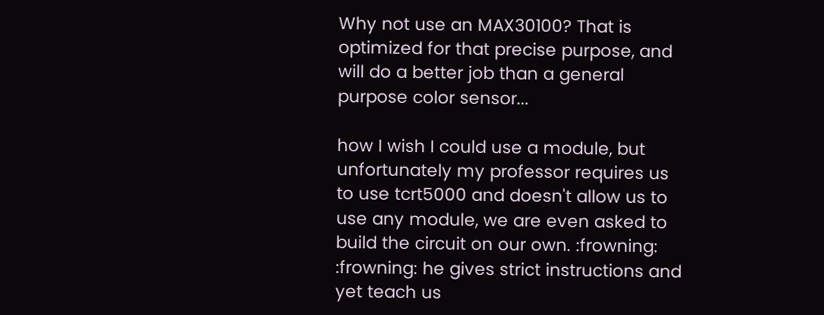Why not use an MAX30100? That is optimized for that precise purpose, and will do a better job than a general purpose color sensor...

how I wish I could use a module, but unfortunately my professor requires us to use tcrt5000 and doesn't allow us to use any module, we are even asked to build the circuit on our own. :frowning: :frowning: he gives strict instructions and yet teach us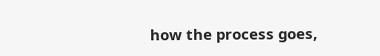how the process goes,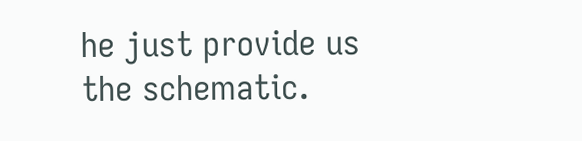he just provide us the schematic.